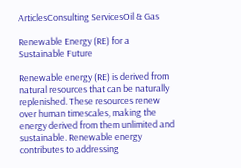ArticlesConsulting ServicesOil & Gas

Renewable Energy (RE) for a Sustainable Future

Renewable energy (RE) is derived from natural resources that can be naturally replenished. These resources renew over human timescales, making the energy derived from them unlimited and sustainable. Renewable energy contributes to addressing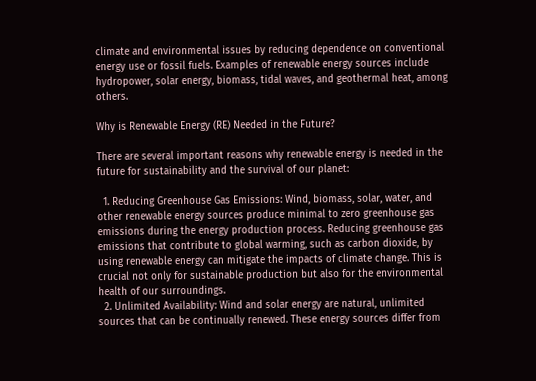climate and environmental issues by reducing dependence on conventional energy use or fossil fuels. Examples of renewable energy sources include hydropower, solar energy, biomass, tidal waves, and geothermal heat, among others.

Why is Renewable Energy (RE) Needed in the Future?

There are several important reasons why renewable energy is needed in the future for sustainability and the survival of our planet:

  1. Reducing Greenhouse Gas Emissions: Wind, biomass, solar, water, and other renewable energy sources produce minimal to zero greenhouse gas emissions during the energy production process. Reducing greenhouse gas emissions that contribute to global warming, such as carbon dioxide, by using renewable energy can mitigate the impacts of climate change. This is crucial not only for sustainable production but also for the environmental health of our surroundings.
  2. Unlimited Availability: Wind and solar energy are natural, unlimited sources that can be continually renewed. These energy sources differ from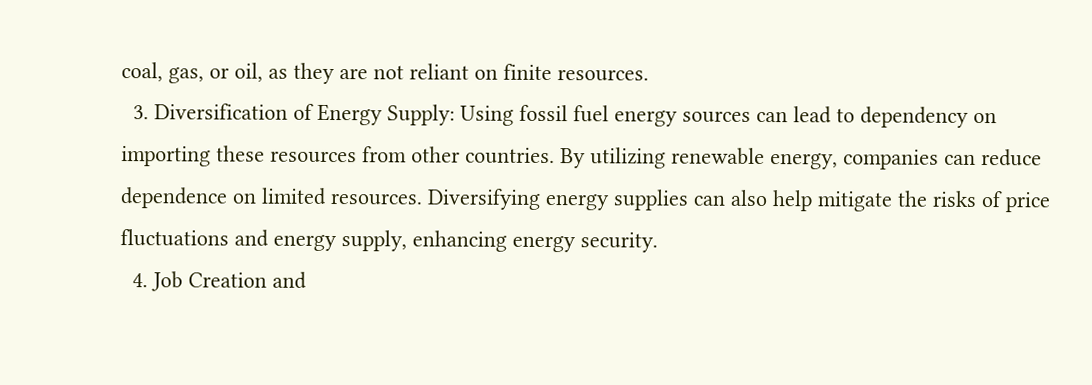coal, gas, or oil, as they are not reliant on finite resources.
  3. Diversification of Energy Supply: Using fossil fuel energy sources can lead to dependency on importing these resources from other countries. By utilizing renewable energy, companies can reduce dependence on limited resources. Diversifying energy supplies can also help mitigate the risks of price fluctuations and energy supply, enhancing energy security.
  4. Job Creation and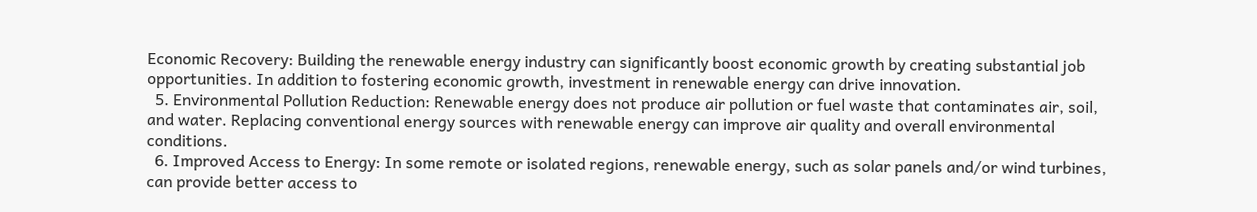Economic Recovery: Building the renewable energy industry can significantly boost economic growth by creating substantial job opportunities. In addition to fostering economic growth, investment in renewable energy can drive innovation.
  5. Environmental Pollution Reduction: Renewable energy does not produce air pollution or fuel waste that contaminates air, soil, and water. Replacing conventional energy sources with renewable energy can improve air quality and overall environmental conditions.
  6. Improved Access to Energy: In some remote or isolated regions, renewable energy, such as solar panels and/or wind turbines, can provide better access to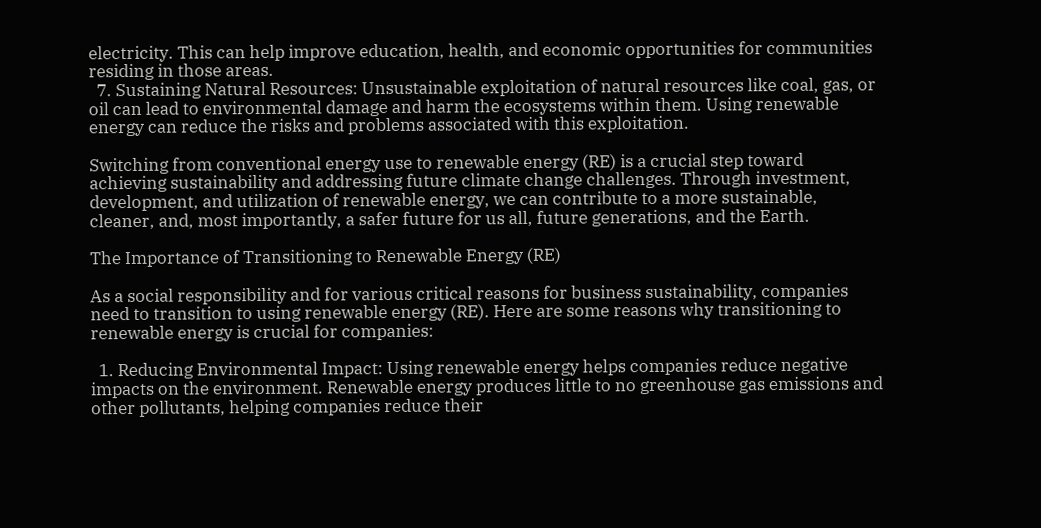electricity. This can help improve education, health, and economic opportunities for communities residing in those areas.
  7. Sustaining Natural Resources: Unsustainable exploitation of natural resources like coal, gas, or oil can lead to environmental damage and harm the ecosystems within them. Using renewable energy can reduce the risks and problems associated with this exploitation.

Switching from conventional energy use to renewable energy (RE) is a crucial step toward achieving sustainability and addressing future climate change challenges. Through investment, development, and utilization of renewable energy, we can contribute to a more sustainable, cleaner, and, most importantly, a safer future for us all, future generations, and the Earth.

The Importance of Transitioning to Renewable Energy (RE)

As a social responsibility and for various critical reasons for business sustainability, companies need to transition to using renewable energy (RE). Here are some reasons why transitioning to renewable energy is crucial for companies:

  1. Reducing Environmental Impact: Using renewable energy helps companies reduce negative impacts on the environment. Renewable energy produces little to no greenhouse gas emissions and other pollutants, helping companies reduce their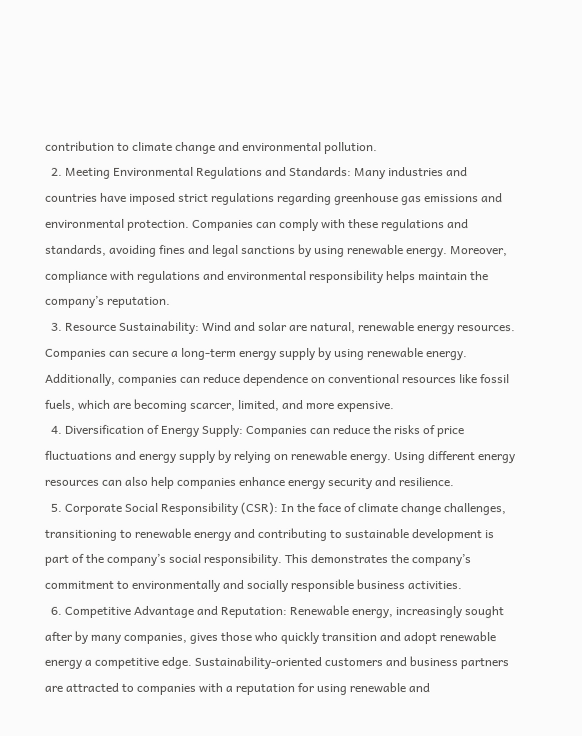contribution to climate change and environmental pollution.
  2. Meeting Environmental Regulations and Standards: Many industries and countries have imposed strict regulations regarding greenhouse gas emissions and environmental protection. Companies can comply with these regulations and standards, avoiding fines and legal sanctions by using renewable energy. Moreover, compliance with regulations and environmental responsibility helps maintain the company’s reputation.
  3. Resource Sustainability: Wind and solar are natural, renewable energy resources. Companies can secure a long-term energy supply by using renewable energy. Additionally, companies can reduce dependence on conventional resources like fossil fuels, which are becoming scarcer, limited, and more expensive.
  4. Diversification of Energy Supply: Companies can reduce the risks of price fluctuations and energy supply by relying on renewable energy. Using different energy resources can also help companies enhance energy security and resilience.
  5. Corporate Social Responsibility (CSR): In the face of climate change challenges, transitioning to renewable energy and contributing to sustainable development is part of the company’s social responsibility. This demonstrates the company’s commitment to environmentally and socially responsible business activities.
  6. Competitive Advantage and Reputation: Renewable energy, increasingly sought after by many companies, gives those who quickly transition and adopt renewable energy a competitive edge. Sustainability-oriented customers and business partners are attracted to companies with a reputation for using renewable and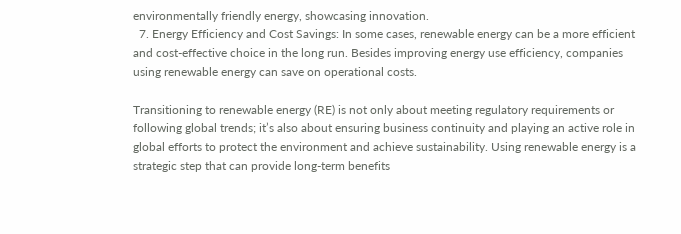environmentally friendly energy, showcasing innovation.
  7. Energy Efficiency and Cost Savings: In some cases, renewable energy can be a more efficient and cost-effective choice in the long run. Besides improving energy use efficiency, companies using renewable energy can save on operational costs.

Transitioning to renewable energy (RE) is not only about meeting regulatory requirements or following global trends; it’s also about ensuring business continuity and playing an active role in global efforts to protect the environment and achieve sustainability. Using renewable energy is a strategic step that can provide long-term benefits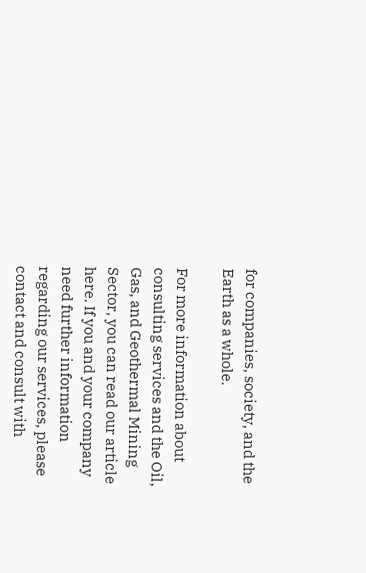for companies, society, and the Earth as a whole.

For more information about consulting services and the Oil, Gas, and Geothermal Mining Sector, you can read our article here. If you and your company need further information regarding our services, please contact and consult with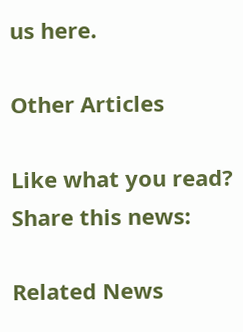us here.

Other Articles

Like what you read?
Share this news:

Related News